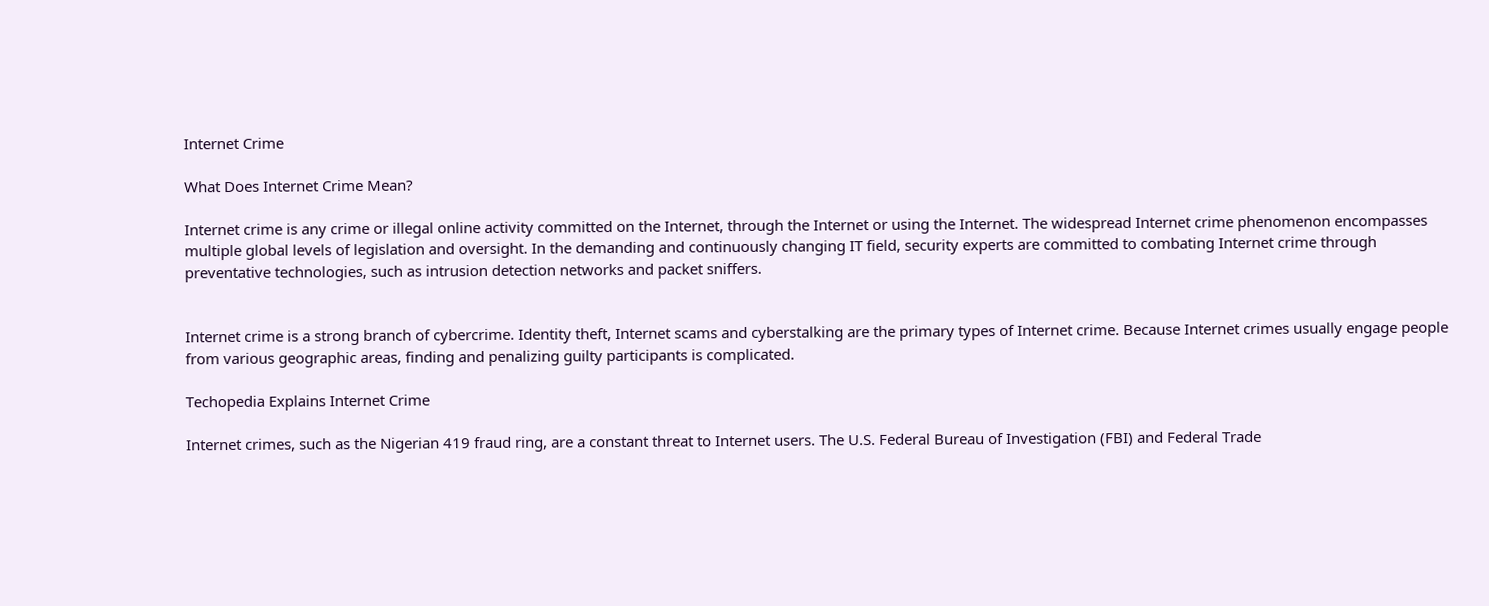Internet Crime

What Does Internet Crime Mean?

Internet crime is any crime or illegal online activity committed on the Internet, through the Internet or using the Internet. The widespread Internet crime phenomenon encompasses multiple global levels of legislation and oversight. In the demanding and continuously changing IT field, security experts are committed to combating Internet crime through preventative technologies, such as intrusion detection networks and packet sniffers.


Internet crime is a strong branch of cybercrime. Identity theft, Internet scams and cyberstalking are the primary types of Internet crime. Because Internet crimes usually engage people from various geographic areas, finding and penalizing guilty participants is complicated.

Techopedia Explains Internet Crime

Internet crimes, such as the Nigerian 419 fraud ring, are a constant threat to Internet users. The U.S. Federal Bureau of Investigation (FBI) and Federal Trade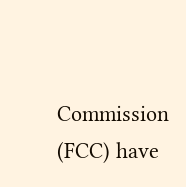Commission (FCC) have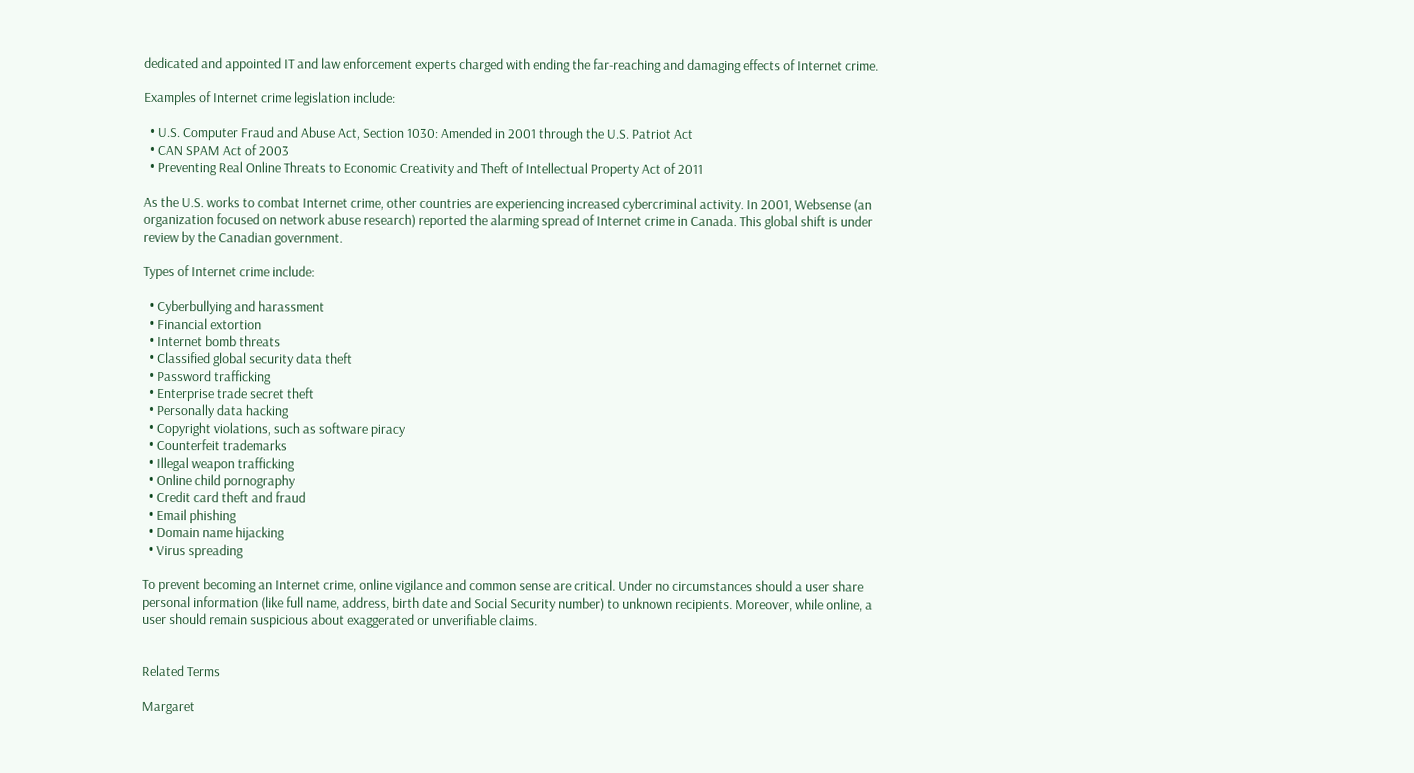dedicated and appointed IT and law enforcement experts charged with ending the far-reaching and damaging effects of Internet crime.

Examples of Internet crime legislation include:

  • U.S. Computer Fraud and Abuse Act, Section 1030: Amended in 2001 through the U.S. Patriot Act
  • CAN SPAM Act of 2003
  • Preventing Real Online Threats to Economic Creativity and Theft of Intellectual Property Act of 2011

As the U.S. works to combat Internet crime, other countries are experiencing increased cybercriminal activity. In 2001, Websense (an organization focused on network abuse research) reported the alarming spread of Internet crime in Canada. This global shift is under review by the Canadian government.

Types of Internet crime include:

  • Cyberbullying and harassment
  • Financial extortion
  • Internet bomb threats
  • Classified global security data theft
  • Password trafficking
  • Enterprise trade secret theft
  • Personally data hacking
  • Copyright violations, such as software piracy
  • Counterfeit trademarks
  • Illegal weapon trafficking
  • Online child pornography
  • Credit card theft and fraud
  • Email phishing
  • Domain name hijacking
  • Virus spreading

To prevent becoming an Internet crime, online vigilance and common sense are critical. Under no circumstances should a user share personal information (like full name, address, birth date and Social Security number) to unknown recipients. Moreover, while online, a user should remain suspicious about exaggerated or unverifiable claims.


Related Terms

Margaret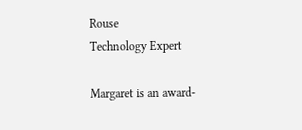Rouse
Technology Expert

Margaret is an award-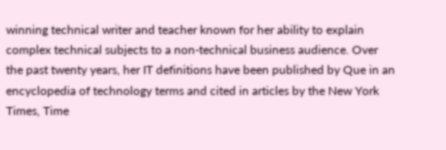winning technical writer and teacher known for her ability to explain complex technical subjects to a non-technical business audience. Over the past twenty years, her IT definitions have been published by Que in an encyclopedia of technology terms and cited in articles by the New York Times, Time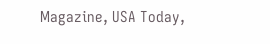Magazine, USA Today,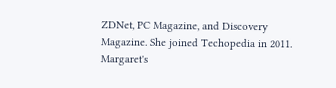ZDNet, PC Magazine, and Discovery Magazine. She joined Techopedia in 2011. Margaret's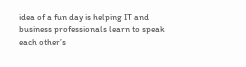idea of a fun day is helping IT and business professionals learn to speak each other’s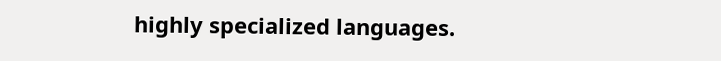highly specialized languages.